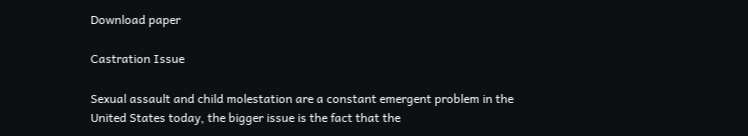Download paper

Castration Issue

Sexual assault and child molestation are a constant emergent problem in the United States today, the bigger issue is the fact that the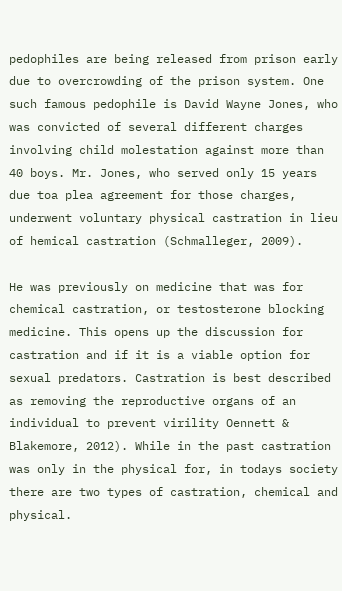pedophiles are being released from prison early due to overcrowding of the prison system. One such famous pedophile is David Wayne Jones, who was convicted of several different charges involving child molestation against more than 40 boys. Mr. Jones, who served only 15 years due toa plea agreement for those charges, underwent voluntary physical castration in lieu of hemical castration (Schmalleger, 2009).

He was previously on medicine that was for chemical castration, or testosterone blocking medicine. This opens up the discussion for castration and if it is a viable option for sexual predators. Castration is best described as removing the reproductive organs of an individual to prevent virility Oennett & Blakemore, 2012). While in the past castration was only in the physical for, in todays society there are two types of castration, chemical and physical.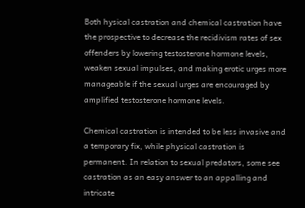Both hysical castration and chemical castration have the prospective to decrease the recidivism rates of sex offenders by lowering testosterone hormone levels, weaken sexual impulses, and making erotic urges more manageable if the sexual urges are encouraged by amplified testosterone hormone levels.

Chemical castration is intended to be less invasive and a temporary fix, while physical castration is permanent. In relation to sexual predators, some see castration as an easy answer to an appalling and intricate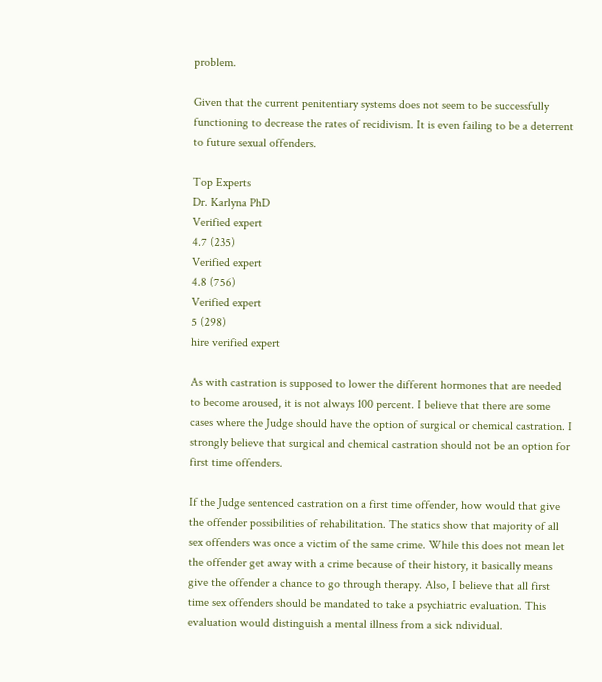problem.

Given that the current penitentiary systems does not seem to be successfully functioning to decrease the rates of recidivism. It is even failing to be a deterrent to future sexual offenders.

Top Experts
Dr. Karlyna PhD
Verified expert
4.7 (235)
Verified expert
4.8 (756)
Verified expert
5 (298)
hire verified expert

As with castration is supposed to lower the different hormones that are needed to become aroused, it is not always 100 percent. I believe that there are some cases where the Judge should have the option of surgical or chemical castration. I strongly believe that surgical and chemical castration should not be an option for first time offenders.

If the Judge sentenced castration on a first time offender, how would that give the offender possibilities of rehabilitation. The statics show that majority of all sex offenders was once a victim of the same crime. While this does not mean let the offender get away with a crime because of their history, it basically means give the offender a chance to go through therapy. Also, I believe that all first time sex offenders should be mandated to take a psychiatric evaluation. This evaluation would distinguish a mental illness from a sick ndividual.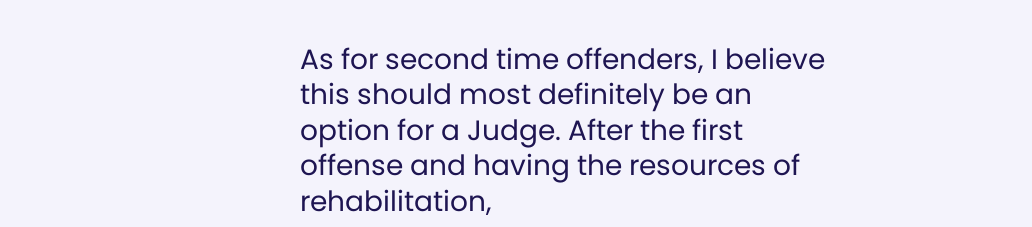As for second time offenders, I believe this should most definitely be an option for a Judge. After the first offense and having the resources of rehabilitation,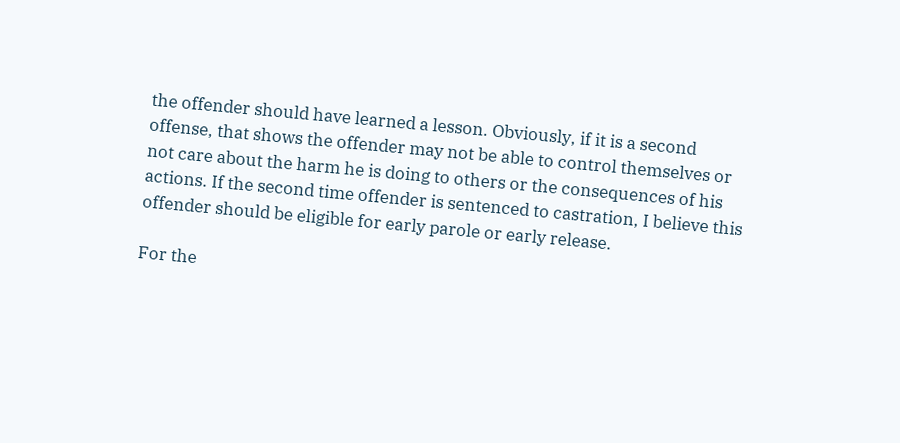the offender should have learned a lesson. Obviously, if it is a second offense, that shows the offender may not be able to control themselves or not care about the harm he is doing to others or the consequences of his actions. If the second time offender is sentenced to castration, I believe this offender should be eligible for early parole or early release.

For the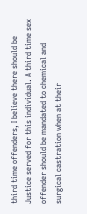third time offenders, I believe there should be Justice served for this individual. A third time sex offender should be mandated to chemical and surgical castration when at their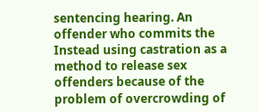sentencing hearing. An offender who commits the Instead using castration as a method to release sex offenders because of the problem of overcrowding of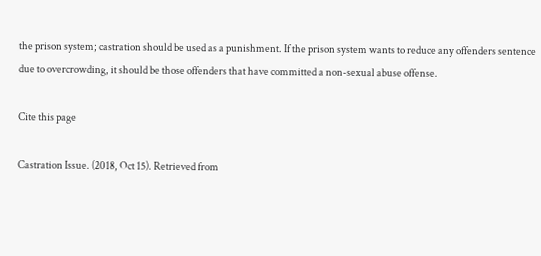the prison system; castration should be used as a punishment. If the prison system wants to reduce any offenders sentence due to overcrowding, it should be those offenders that have committed a non-sexual abuse offense.

Cite this page

Castration Issue. (2018, Oct 15). Retrieved from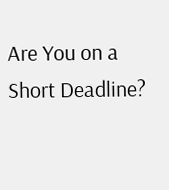Are You on a Short Deadline?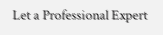Let a Professional Expert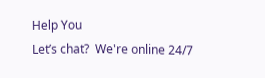Help You
Let’s chat?  We're online 24/7